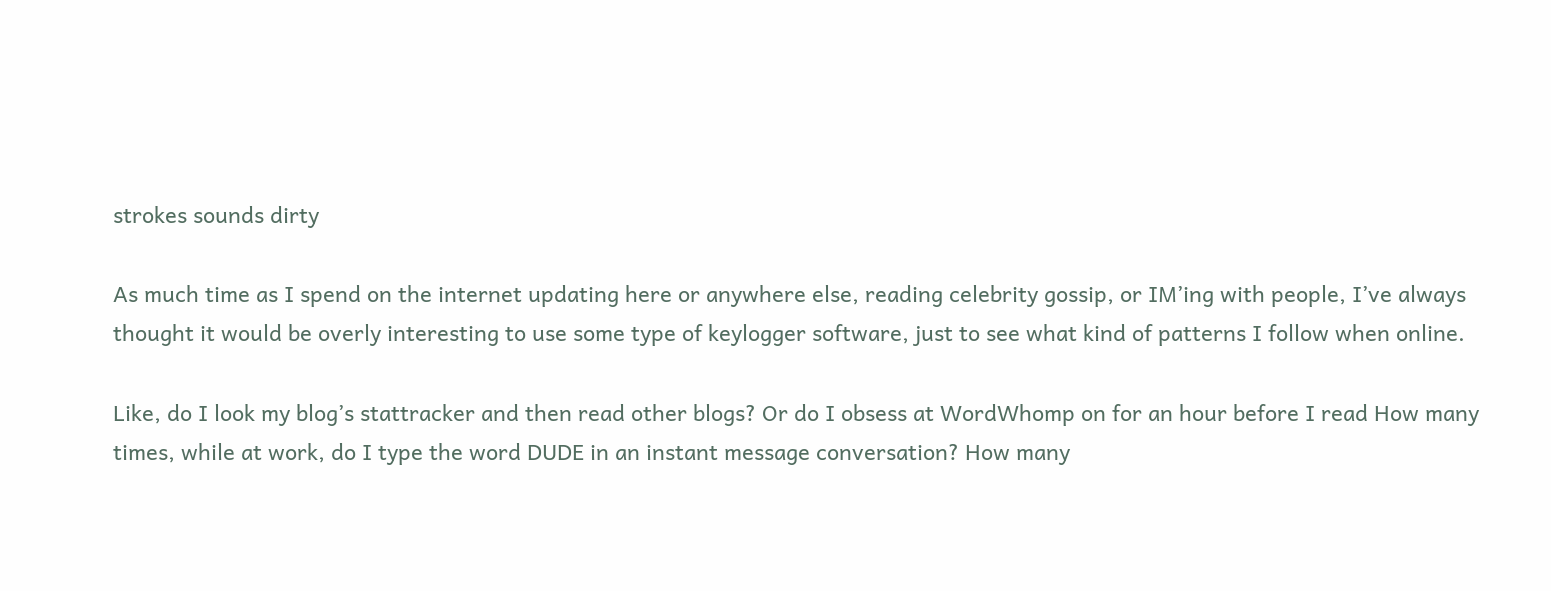strokes sounds dirty

As much time as I spend on the internet updating here or anywhere else, reading celebrity gossip, or IM’ing with people, I’ve always thought it would be overly interesting to use some type of keylogger software, just to see what kind of patterns I follow when online.

Like, do I look my blog’s stattracker and then read other blogs? Or do I obsess at WordWhomp on for an hour before I read How many times, while at work, do I type the word DUDE in an instant message conversation? How many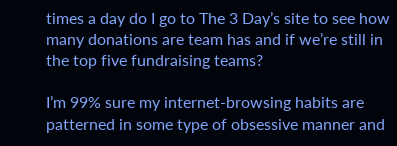times a day do I go to The 3 Day’s site to see how many donations are team has and if we’re still in the top five fundraising teams?

I’m 99% sure my internet-browsing habits are patterned in some type of obsessive manner and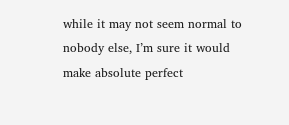while it may not seem normal to nobody else, I’m sure it would make absolute perfect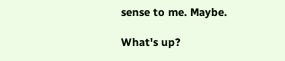sense to me. Maybe.

What's up?